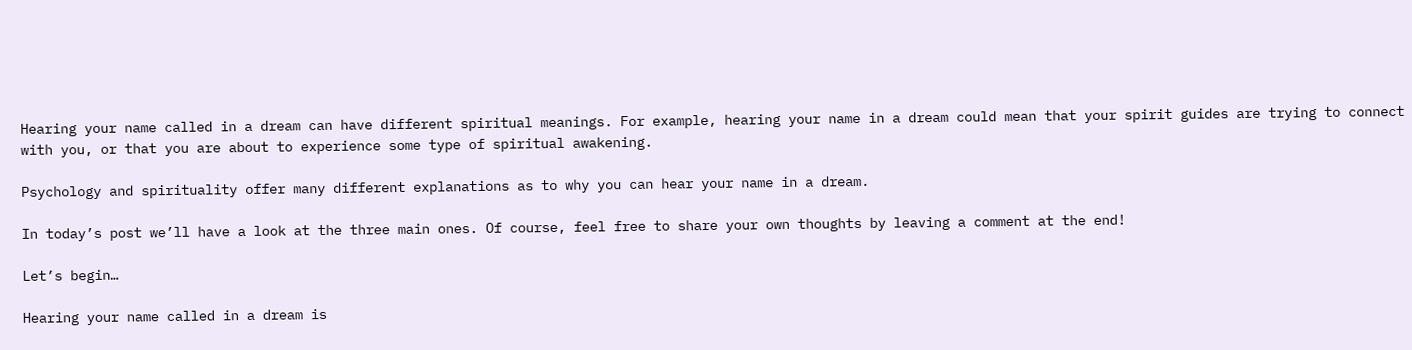Hearing your name called in a dream can have different spiritual meanings. For example, hearing your name in a dream could mean that your spirit guides are trying to connect with you, or that you are about to experience some type of spiritual awakening.

Psychology and spirituality offer many different explanations as to why you can hear your name in a dream.

In today’s post we’ll have a look at the three main ones. Of course, feel free to share your own thoughts by leaving a comment at the end!

Let’s begin…

Hearing your name called in a dream is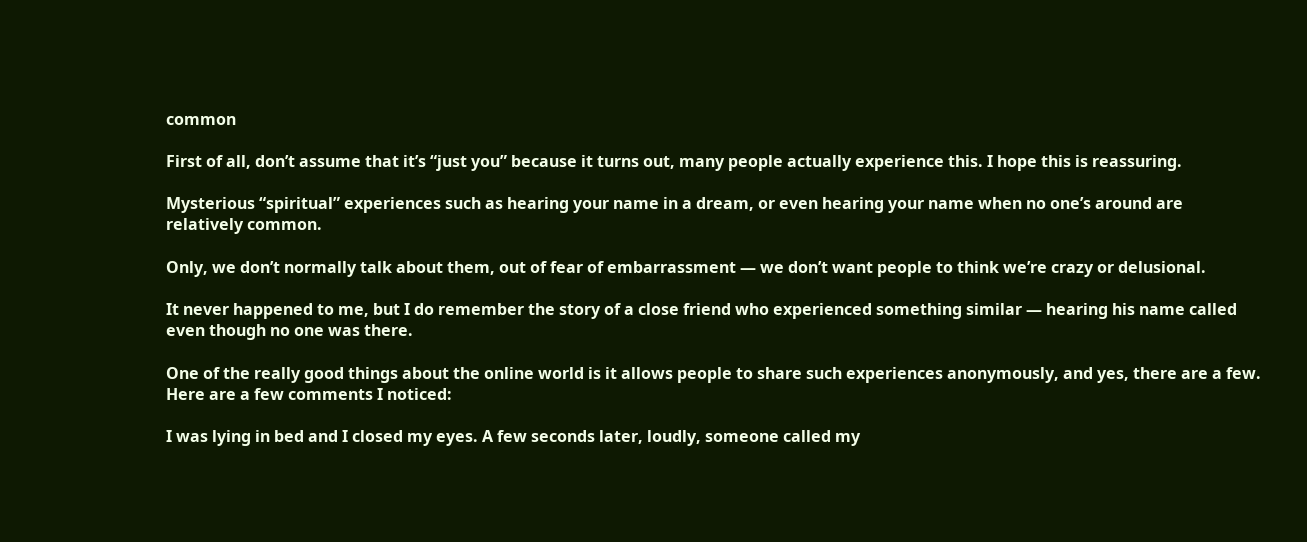common

First of all, don’t assume that it’s “just you” because it turns out, many people actually experience this. I hope this is reassuring.

Mysterious “spiritual” experiences such as hearing your name in a dream, or even hearing your name when no one’s around are relatively common.

Only, we don’t normally talk about them, out of fear of embarrassment — we don’t want people to think we’re crazy or delusional.

It never happened to me, but I do remember the story of a close friend who experienced something similar — hearing his name called even though no one was there.

One of the really good things about the online world is it allows people to share such experiences anonymously, and yes, there are a few. Here are a few comments I noticed:

I was lying in bed and I closed my eyes. A few seconds later, loudly, someone called my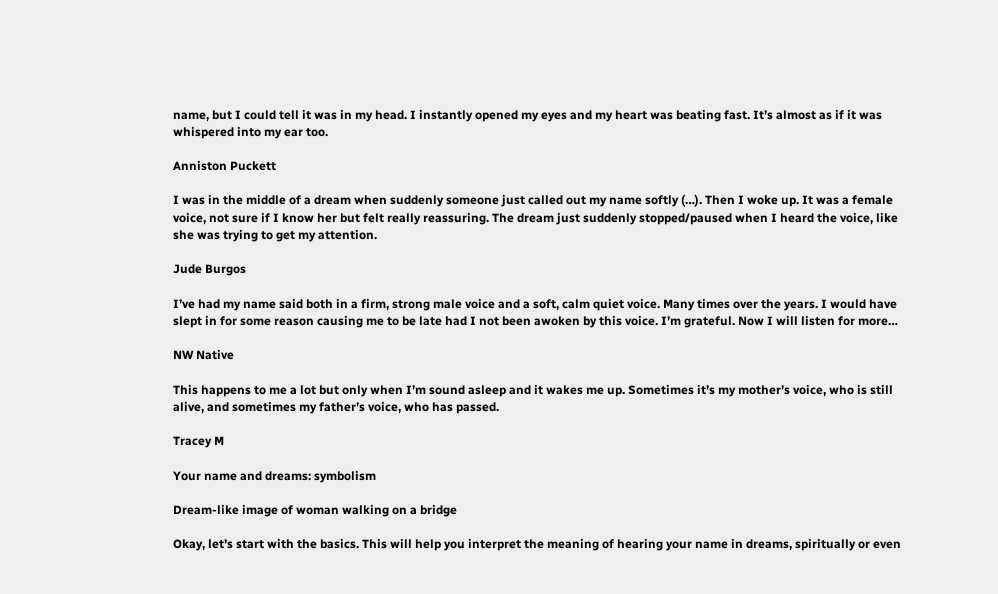name, but I could tell it was in my head. I instantly opened my eyes and my heart was beating fast. It’s almost as if it was whispered into my ear too.

Anniston Puckett

I was in the middle of a dream when suddenly someone just called out my name softly (…). Then I woke up. It was a female voice, not sure if I know her but felt really reassuring. The dream just suddenly stopped/paused when I heard the voice, like she was trying to get my attention.

Jude Burgos

I’ve had my name said both in a firm, strong male voice and a soft, calm quiet voice. Many times over the years. I would have slept in for some reason causing me to be late had I not been awoken by this voice. I’m grateful. Now I will listen for more…

NW Native

This happens to me a lot but only when I’m sound asleep and it wakes me up. Sometimes it’s my mother’s voice, who is still alive, and sometimes my father’s voice, who has passed.

Tracey M

Your name and dreams: symbolism

Dream-like image of woman walking on a bridge

Okay, let’s start with the basics. This will help you interpret the meaning of hearing your name in dreams, spiritually or even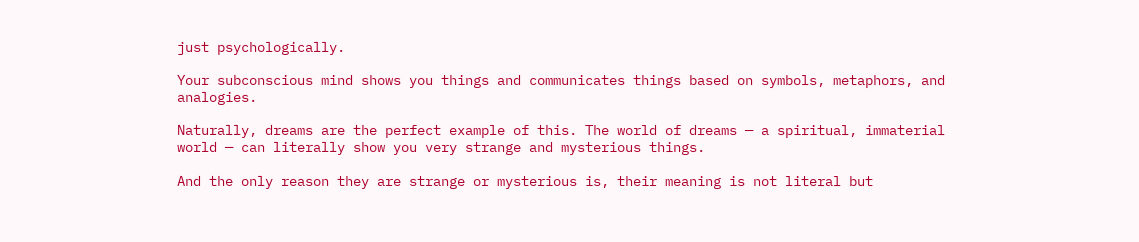just psychologically.

Your subconscious mind shows you things and communicates things based on symbols, metaphors, and analogies.

Naturally, dreams are the perfect example of this. The world of dreams — a spiritual, immaterial world — can literally show you very strange and mysterious things.

And the only reason they are strange or mysterious is, their meaning is not literal but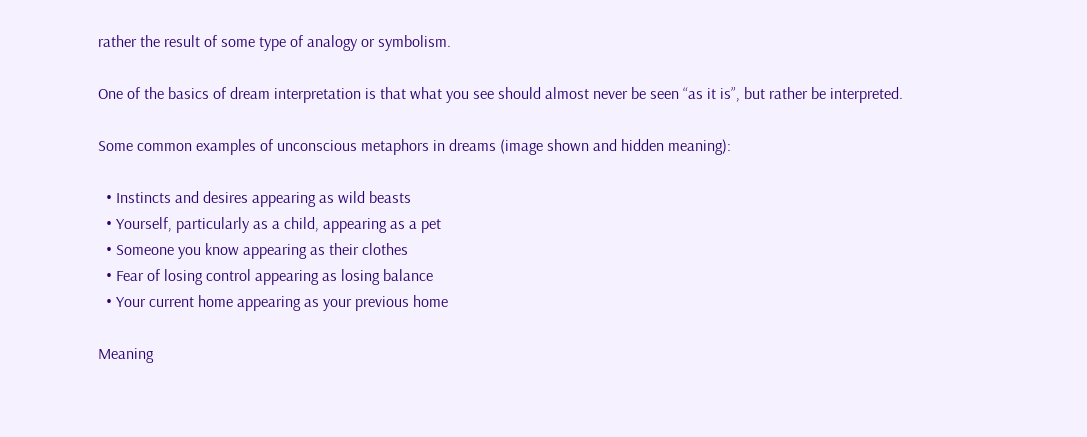rather the result of some type of analogy or symbolism.

One of the basics of dream interpretation is that what you see should almost never be seen “as it is”, but rather be interpreted.

Some common examples of unconscious metaphors in dreams (image shown and hidden meaning):

  • Instincts and desires appearing as wild beasts
  • Yourself, particularly as a child, appearing as a pet
  • Someone you know appearing as their clothes
  • Fear of losing control appearing as losing balance
  • Your current home appearing as your previous home

Meaning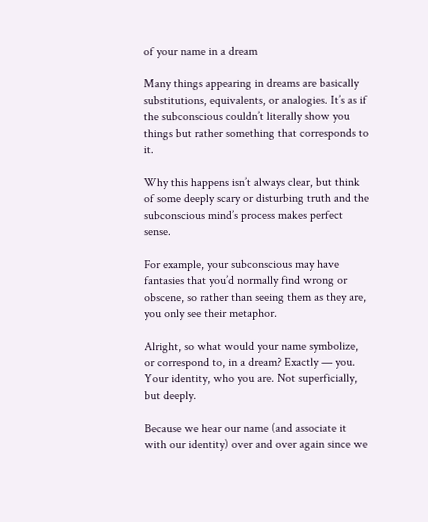of your name in a dream

Many things appearing in dreams are basically substitutions, equivalents, or analogies. It’s as if the subconscious couldn’t literally show you things but rather something that corresponds to it.

Why this happens isn’t always clear, but think of some deeply scary or disturbing truth and the subconscious mind’s process makes perfect sense.

For example, your subconscious may have fantasies that you’d normally find wrong or obscene, so rather than seeing them as they are, you only see their metaphor.

Alright, so what would your name symbolize, or correspond to, in a dream? Exactly — you. Your identity, who you are. Not superficially, but deeply.

Because we hear our name (and associate it with our identity) over and over again since we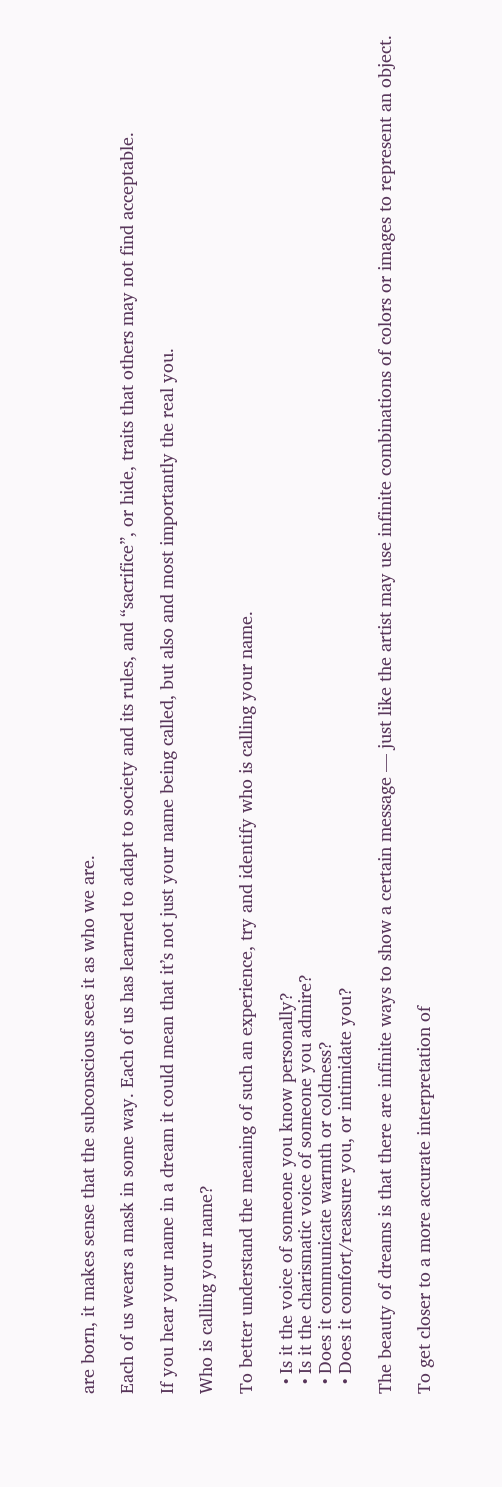are born, it makes sense that the subconscious sees it as who we are.

Each of us wears a mask in some way. Each of us has learned to adapt to society and its rules, and “sacrifice”, or hide, traits that others may not find acceptable.

If you hear your name in a dream it could mean that it’s not just your name being called, but also and most importantly the real you.

Who is calling your name?

To better understand the meaning of such an experience, try and identify who is calling your name.

  • Is it the voice of someone you know personally?
  • Is it the charismatic voice of someone you admire?
  • Does it communicate warmth or coldness?
  • Does it comfort/reassure you, or intimidate you?

The beauty of dreams is that there are infinite ways to show a certain message — just like the artist may use infinite combinations of colors or images to represent an object.

To get closer to a more accurate interpretation of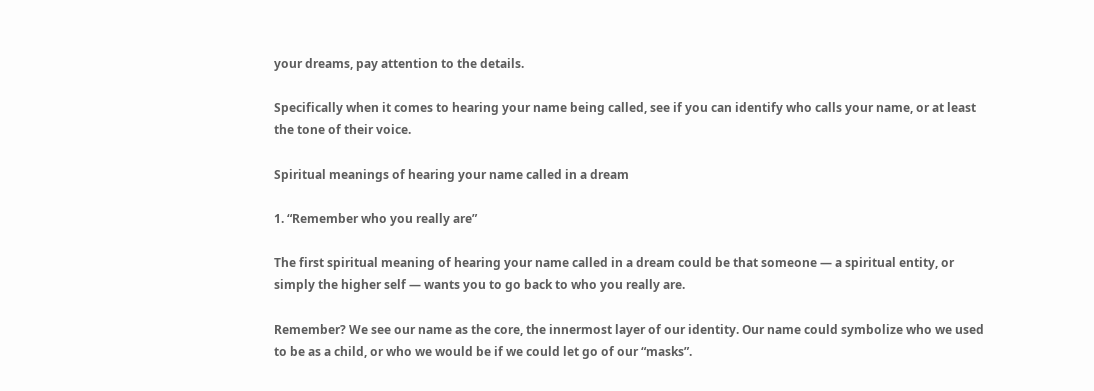your dreams, pay attention to the details.

Specifically when it comes to hearing your name being called, see if you can identify who calls your name, or at least the tone of their voice.

Spiritual meanings of hearing your name called in a dream

1. “Remember who you really are”

The first spiritual meaning of hearing your name called in a dream could be that someone — a spiritual entity, or simply the higher self — wants you to go back to who you really are.

Remember? We see our name as the core, the innermost layer of our identity. Our name could symbolize who we used to be as a child, or who we would be if we could let go of our “masks”.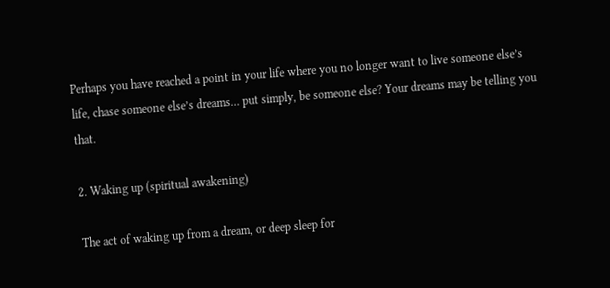Perhaps you have reached a point in your life where you no longer want to live someone else’s life, chase someone else’s dreams… put simply, be someone else? Your dreams may be telling you that.

2. Waking up (spiritual awakening)

The act of waking up from a dream, or deep sleep for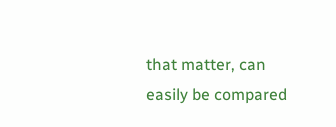that matter, can easily be compared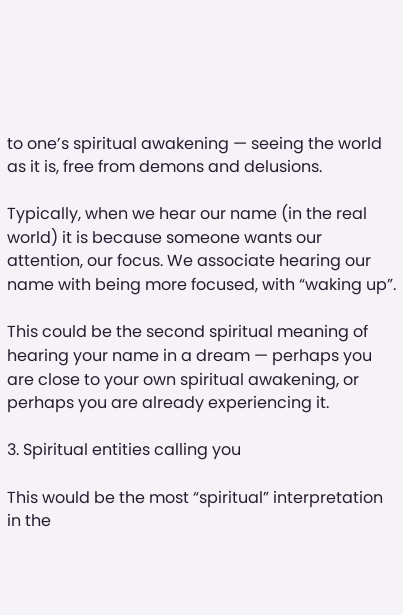to one’s spiritual awakening — seeing the world as it is, free from demons and delusions.

Typically, when we hear our name (in the real world) it is because someone wants our attention, our focus. We associate hearing our name with being more focused, with “waking up”.

This could be the second spiritual meaning of hearing your name in a dream — perhaps you are close to your own spiritual awakening, or perhaps you are already experiencing it.

3. Spiritual entities calling you

This would be the most “spiritual” interpretation in the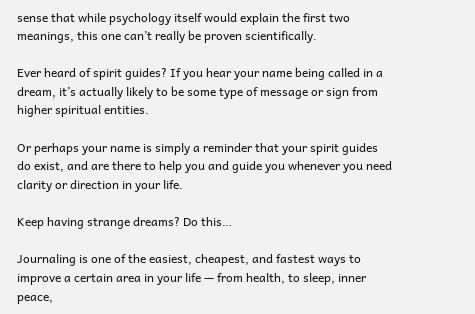sense that while psychology itself would explain the first two meanings, this one can’t really be proven scientifically.

Ever heard of spirit guides? If you hear your name being called in a dream, it’s actually likely to be some type of message or sign from higher spiritual entities.

Or perhaps your name is simply a reminder that your spirit guides do exist, and are there to help you and guide you whenever you need clarity or direction in your life.

Keep having strange dreams? Do this…

Journaling is one of the easiest, cheapest, and fastest ways to improve a certain area in your life — from health, to sleep, inner peace,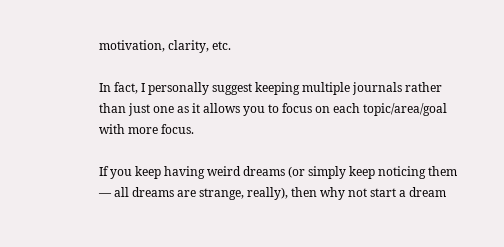motivation, clarity, etc.

In fact, I personally suggest keeping multiple journals rather than just one as it allows you to focus on each topic/area/goal with more focus.

If you keep having weird dreams (or simply keep noticing them — all dreams are strange, really), then why not start a dream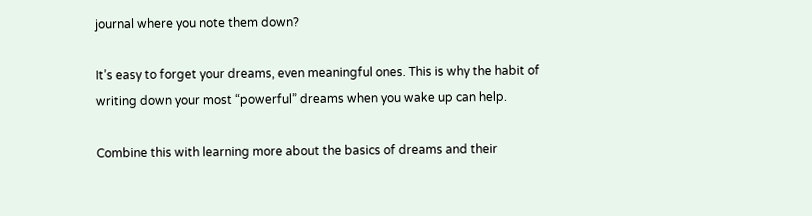journal where you note them down?

It’s easy to forget your dreams, even meaningful ones. This is why the habit of writing down your most “powerful” dreams when you wake up can help.

Combine this with learning more about the basics of dreams and their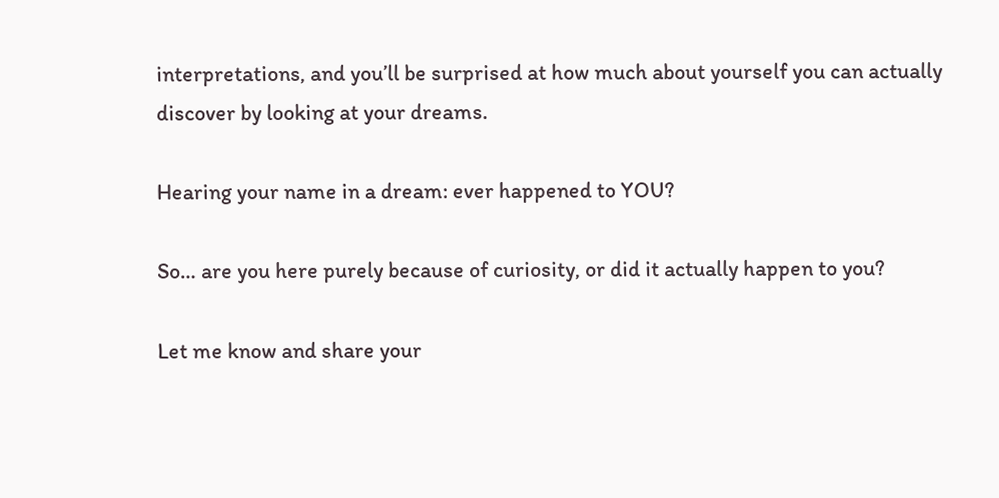interpretations, and you’ll be surprised at how much about yourself you can actually discover by looking at your dreams.

Hearing your name in a dream: ever happened to YOU?

So… are you here purely because of curiosity, or did it actually happen to you?

Let me know and share your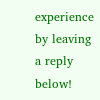experience by leaving a reply below!